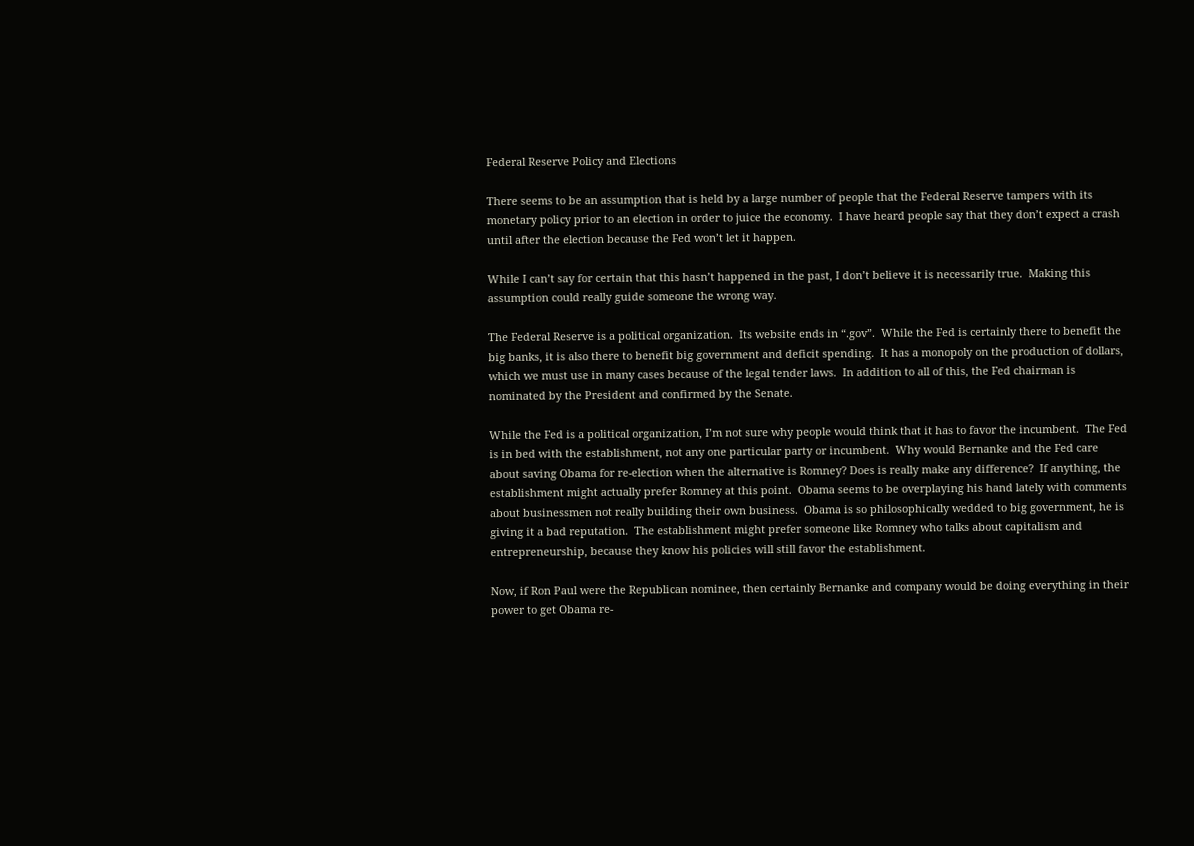Federal Reserve Policy and Elections

There seems to be an assumption that is held by a large number of people that the Federal Reserve tampers with its monetary policy prior to an election in order to juice the economy.  I have heard people say that they don’t expect a crash until after the election because the Fed won’t let it happen.

While I can’t say for certain that this hasn’t happened in the past, I don’t believe it is necessarily true.  Making this assumption could really guide someone the wrong way.

The Federal Reserve is a political organization.  Its website ends in “.gov”.  While the Fed is certainly there to benefit the big banks, it is also there to benefit big government and deficit spending.  It has a monopoly on the production of dollars, which we must use in many cases because of the legal tender laws.  In addition to all of this, the Fed chairman is nominated by the President and confirmed by the Senate.

While the Fed is a political organization, I’m not sure why people would think that it has to favor the incumbent.  The Fed is in bed with the establishment, not any one particular party or incumbent.  Why would Bernanke and the Fed care about saving Obama for re-election when the alternative is Romney? Does is really make any difference?  If anything, the establishment might actually prefer Romney at this point.  Obama seems to be overplaying his hand lately with comments about businessmen not really building their own business.  Obama is so philosophically wedded to big government, he is giving it a bad reputation.  The establishment might prefer someone like Romney who talks about capitalism and entrepreneurship, because they know his policies will still favor the establishment.

Now, if Ron Paul were the Republican nominee, then certainly Bernanke and company would be doing everything in their power to get Obama re-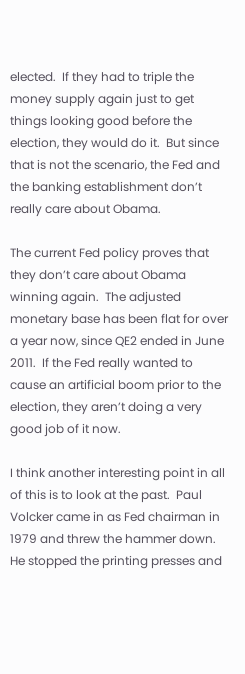elected.  If they had to triple the money supply again just to get things looking good before the election, they would do it.  But since that is not the scenario, the Fed and the banking establishment don’t really care about Obama.

The current Fed policy proves that they don’t care about Obama winning again.  The adjusted monetary base has been flat for over a year now, since QE2 ended in June 2011.  If the Fed really wanted to cause an artificial boom prior to the election, they aren’t doing a very good job of it now.

I think another interesting point in all of this is to look at the past.  Paul Volcker came in as Fed chairman in 1979 and threw the hammer down.  He stopped the printing presses and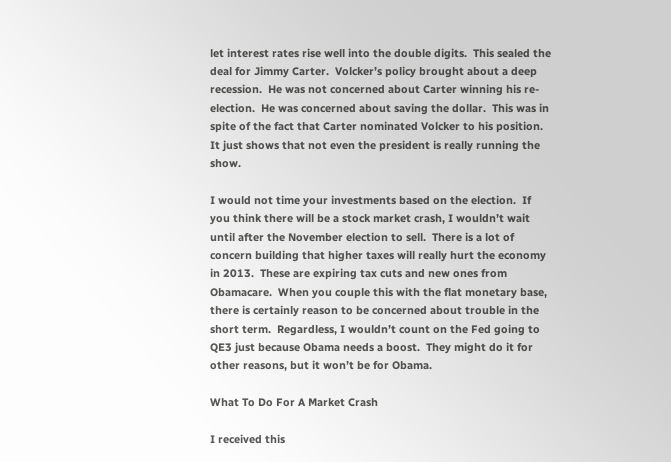let interest rates rise well into the double digits.  This sealed the deal for Jimmy Carter.  Volcker’s policy brought about a deep recession.  He was not concerned about Carter winning his re-election.  He was concerned about saving the dollar.  This was in spite of the fact that Carter nominated Volcker to his position.  It just shows that not even the president is really running the show.

I would not time your investments based on the election.  If you think there will be a stock market crash, I wouldn’t wait until after the November election to sell.  There is a lot of concern building that higher taxes will really hurt the economy in 2013.  These are expiring tax cuts and new ones from Obamacare.  When you couple this with the flat monetary base, there is certainly reason to be concerned about trouble in the short term.  Regardless, I wouldn’t count on the Fed going to QE3 just because Obama needs a boost.  They might do it for other reasons, but it won’t be for Obama.

What To Do For A Market Crash

I received this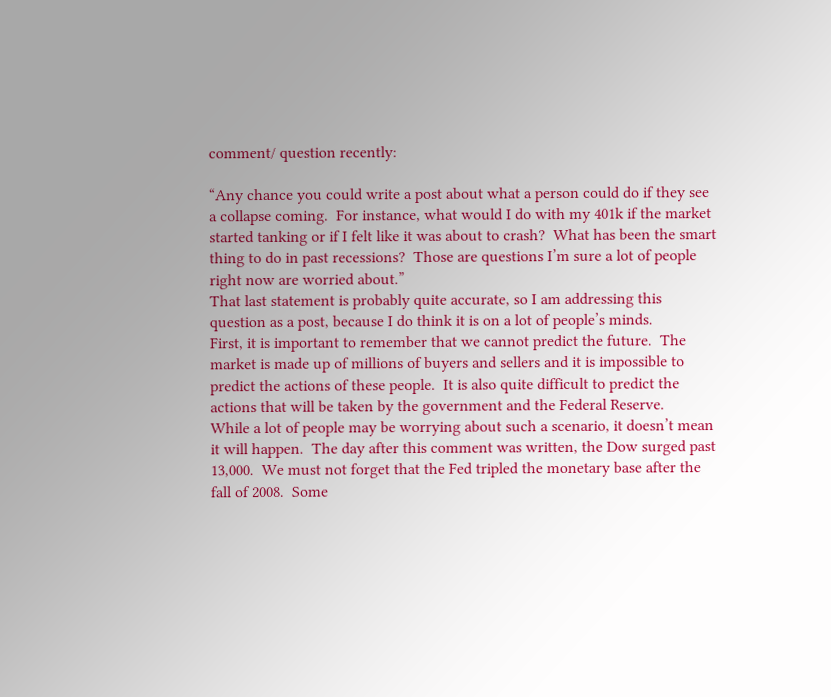comment/ question recently:

“Any chance you could write a post about what a person could do if they see a collapse coming.  For instance, what would I do with my 401k if the market started tanking or if I felt like it was about to crash?  What has been the smart thing to do in past recessions?  Those are questions I’m sure a lot of people right now are worried about.”
That last statement is probably quite accurate, so I am addressing this question as a post, because I do think it is on a lot of people’s minds.
First, it is important to remember that we cannot predict the future.  The market is made up of millions of buyers and sellers and it is impossible to predict the actions of these people.  It is also quite difficult to predict the actions that will be taken by the government and the Federal Reserve.
While a lot of people may be worrying about such a scenario, it doesn’t mean it will happen.  The day after this comment was written, the Dow surged past 13,000.  We must not forget that the Fed tripled the monetary base after the fall of 2008.  Some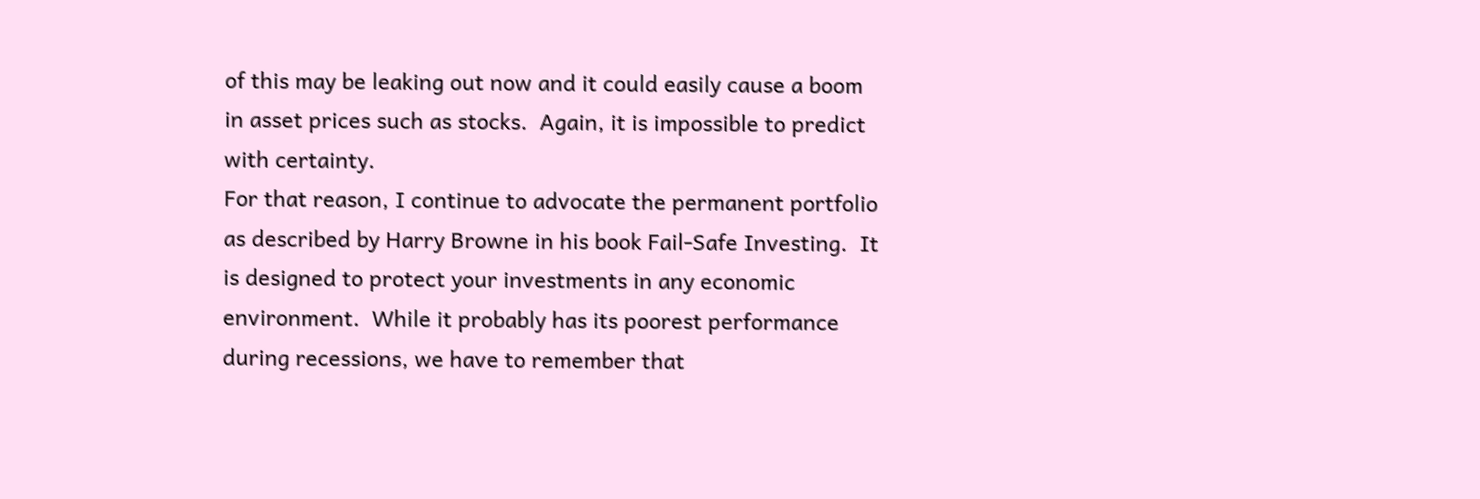of this may be leaking out now and it could easily cause a boom in asset prices such as stocks.  Again, it is impossible to predict with certainty.
For that reason, I continue to advocate the permanent portfolio as described by Harry Browne in his book Fail-Safe Investing.  It is designed to protect your investments in any economic environment.  While it probably has its poorest performance during recessions, we have to remember that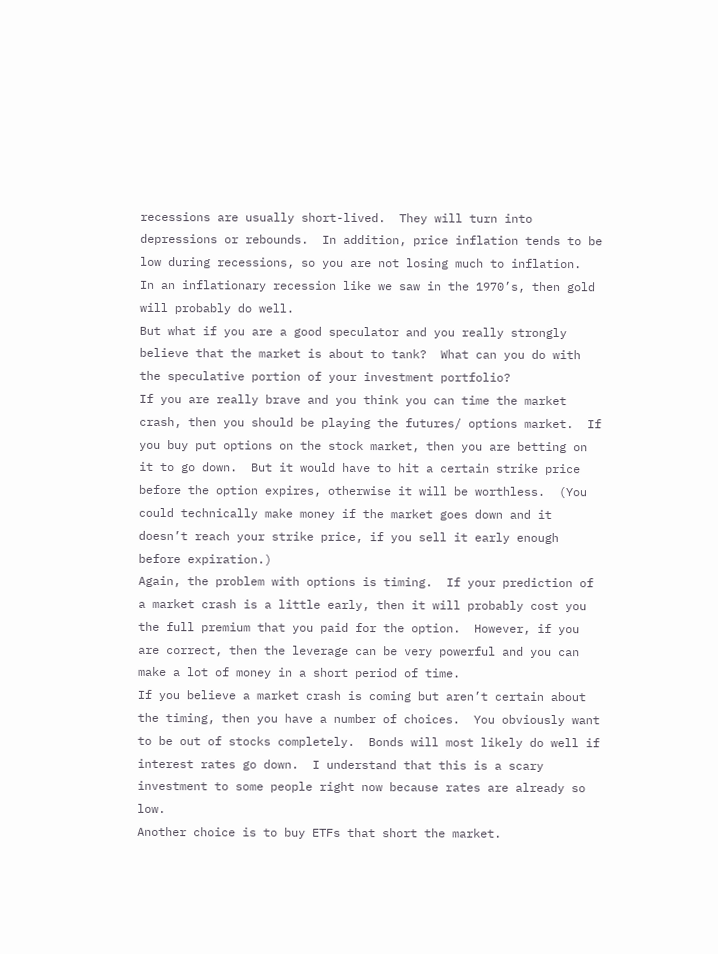recessions are usually short-lived.  They will turn into depressions or rebounds.  In addition, price inflation tends to be low during recessions, so you are not losing much to inflation.  In an inflationary recession like we saw in the 1970’s, then gold will probably do well.
But what if you are a good speculator and you really strongly believe that the market is about to tank?  What can you do with the speculative portion of your investment portfolio?
If you are really brave and you think you can time the market crash, then you should be playing the futures/ options market.  If you buy put options on the stock market, then you are betting on it to go down.  But it would have to hit a certain strike price before the option expires, otherwise it will be worthless.  (You could technically make money if the market goes down and it doesn’t reach your strike price, if you sell it early enough before expiration.)
Again, the problem with options is timing.  If your prediction of a market crash is a little early, then it will probably cost you the full premium that you paid for the option.  However, if you are correct, then the leverage can be very powerful and you can make a lot of money in a short period of time.
If you believe a market crash is coming but aren’t certain about the timing, then you have a number of choices.  You obviously want to be out of stocks completely.  Bonds will most likely do well if interest rates go down.  I understand that this is a scary investment to some people right now because rates are already so low.
Another choice is to buy ETFs that short the market.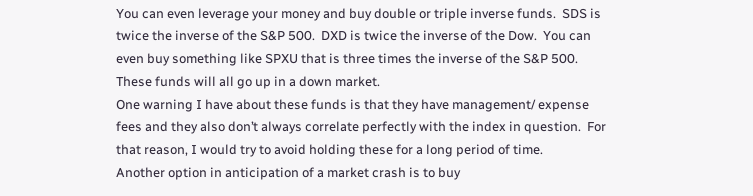You can even leverage your money and buy double or triple inverse funds.  SDS is twice the inverse of the S&P 500.  DXD is twice the inverse of the Dow.  You can even buy something like SPXU that is three times the inverse of the S&P 500.  These funds will all go up in a down market.
One warning I have about these funds is that they have management/ expense fees and they also don’t always correlate perfectly with the index in question.  For that reason, I would try to avoid holding these for a long period of time.
Another option in anticipation of a market crash is to buy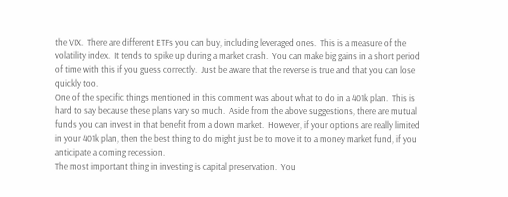the VIX.  There are different ETFs you can buy, including leveraged ones.  This is a measure of the volatility index.  It tends to spike up during a market crash.  You can make big gains in a short period of time with this if you guess correctly.  Just be aware that the reverse is true and that you can lose quickly too.
One of the specific things mentioned in this comment was about what to do in a 401k plan.  This is hard to say because these plans vary so much.  Aside from the above suggestions, there are mutual funds you can invest in that benefit from a down market.  However, if your options are really limited in your 401k plan, then the best thing to do might just be to move it to a money market fund, if you anticipate a coming recession.
The most important thing in investing is capital preservation.  You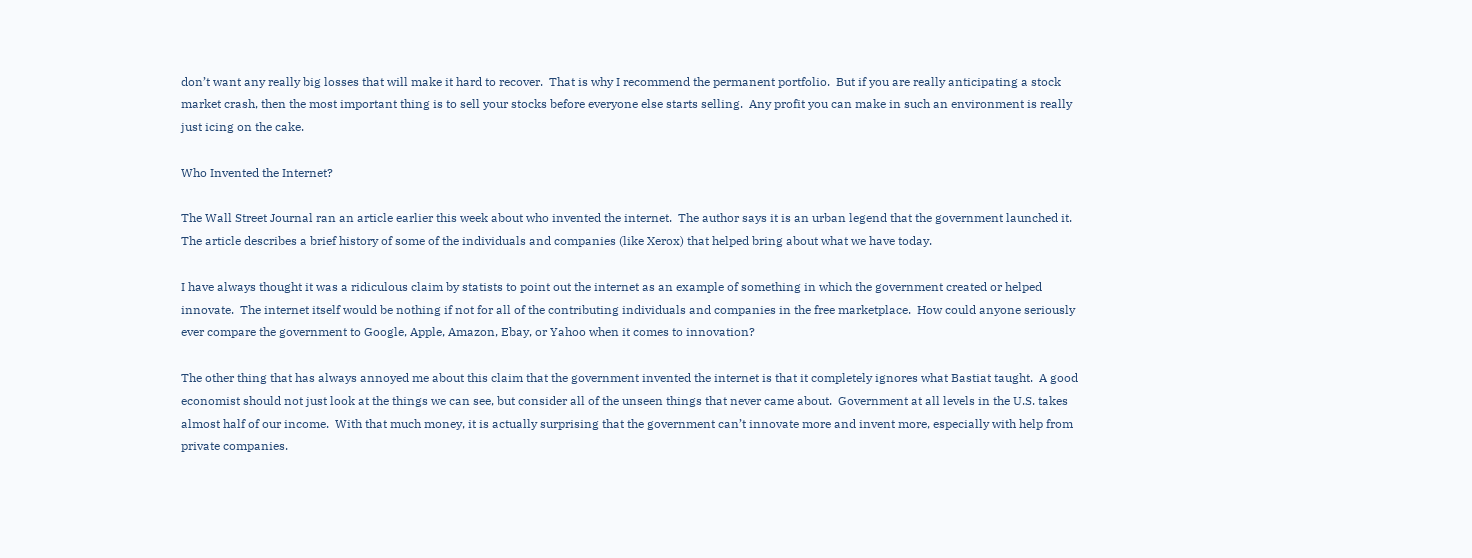don’t want any really big losses that will make it hard to recover.  That is why I recommend the permanent portfolio.  But if you are really anticipating a stock market crash, then the most important thing is to sell your stocks before everyone else starts selling.  Any profit you can make in such an environment is really just icing on the cake.

Who Invented the Internet?

The Wall Street Journal ran an article earlier this week about who invented the internet.  The author says it is an urban legend that the government launched it.  The article describes a brief history of some of the individuals and companies (like Xerox) that helped bring about what we have today.

I have always thought it was a ridiculous claim by statists to point out the internet as an example of something in which the government created or helped innovate.  The internet itself would be nothing if not for all of the contributing individuals and companies in the free marketplace.  How could anyone seriously ever compare the government to Google, Apple, Amazon, Ebay, or Yahoo when it comes to innovation?

The other thing that has always annoyed me about this claim that the government invented the internet is that it completely ignores what Bastiat taught.  A good economist should not just look at the things we can see, but consider all of the unseen things that never came about.  Government at all levels in the U.S. takes almost half of our income.  With that much money, it is actually surprising that the government can’t innovate more and invent more, especially with help from private companies.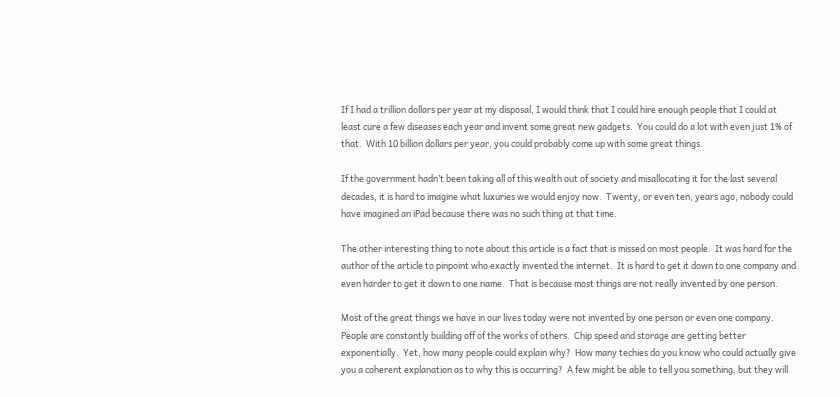If I had a trillion dollars per year at my disposal, I would think that I could hire enough people that I could at least cure a few diseases each year and invent some great new gadgets.  You could do a lot with even just 1% of that.  With 10 billion dollars per year, you could probably come up with some great things.

If the government hadn’t been taking all of this wealth out of society and misallocating it for the last several decades, it is hard to imagine what luxuries we would enjoy now.  Twenty, or even ten, years ago, nobody could have imagined an iPad because there was no such thing at that time.

The other interesting thing to note about this article is a fact that is missed on most people.  It was hard for the author of the article to pinpoint who exactly invented the internet.  It is hard to get it down to one company and even harder to get it down to one name.  That is because most things are not really invented by one person.

Most of the great things we have in our lives today were not invented by one person or even one company.  People are constantly building off of the works of others.  Chip speed and storage are getting better exponentially.  Yet, how many people could explain why?  How many techies do you know who could actually give you a coherent explanation as to why this is occurring?  A few might be able to tell you something, but they will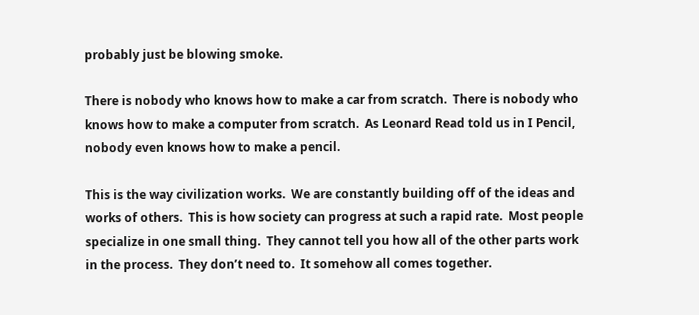probably just be blowing smoke.

There is nobody who knows how to make a car from scratch.  There is nobody who knows how to make a computer from scratch.  As Leonard Read told us in I Pencil, nobody even knows how to make a pencil.

This is the way civilization works.  We are constantly building off of the ideas and works of others.  This is how society can progress at such a rapid rate.  Most people specialize in one small thing.  They cannot tell you how all of the other parts work in the process.  They don’t need to.  It somehow all comes together.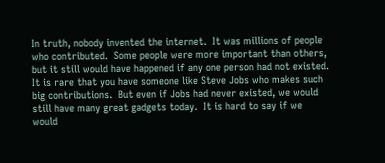In truth, nobody invented the internet.  It was millions of people who contributed.  Some people were more important than others, but it still would have happened if any one person had not existed.  It is rare that you have someone like Steve Jobs who makes such big contributions.  But even if Jobs had never existed, we would still have many great gadgets today.  It is hard to say if we would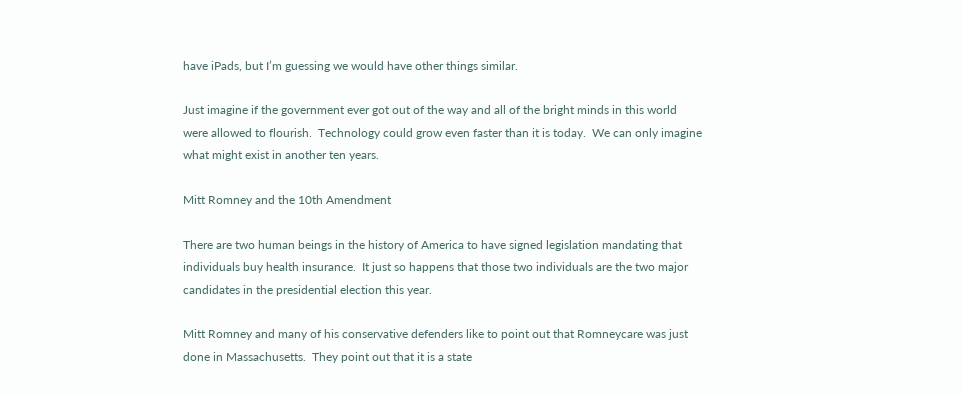have iPads, but I’m guessing we would have other things similar.

Just imagine if the government ever got out of the way and all of the bright minds in this world were allowed to flourish.  Technology could grow even faster than it is today.  We can only imagine what might exist in another ten years.

Mitt Romney and the 10th Amendment

There are two human beings in the history of America to have signed legislation mandating that individuals buy health insurance.  It just so happens that those two individuals are the two major candidates in the presidential election this year.

Mitt Romney and many of his conservative defenders like to point out that Romneycare was just done in Massachusetts.  They point out that it is a state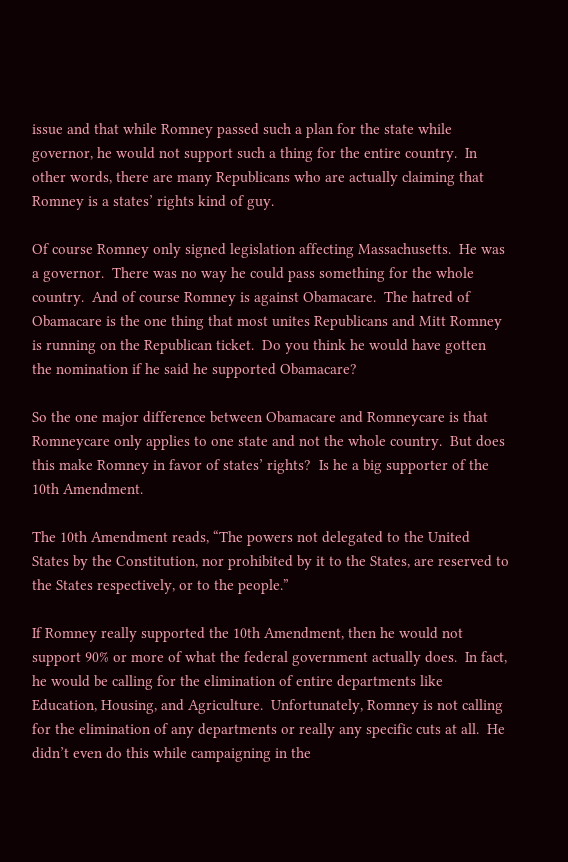issue and that while Romney passed such a plan for the state while governor, he would not support such a thing for the entire country.  In other words, there are many Republicans who are actually claiming that Romney is a states’ rights kind of guy.

Of course Romney only signed legislation affecting Massachusetts.  He was a governor.  There was no way he could pass something for the whole country.  And of course Romney is against Obamacare.  The hatred of Obamacare is the one thing that most unites Republicans and Mitt Romney is running on the Republican ticket.  Do you think he would have gotten the nomination if he said he supported Obamacare?

So the one major difference between Obamacare and Romneycare is that Romneycare only applies to one state and not the whole country.  But does this make Romney in favor of states’ rights?  Is he a big supporter of the 10th Amendment.

The 10th Amendment reads, “The powers not delegated to the United States by the Constitution, nor prohibited by it to the States, are reserved to the States respectively, or to the people.”

If Romney really supported the 10th Amendment, then he would not support 90% or more of what the federal government actually does.  In fact, he would be calling for the elimination of entire departments like Education, Housing, and Agriculture.  Unfortunately, Romney is not calling for the elimination of any departments or really any specific cuts at all.  He didn’t even do this while campaigning in the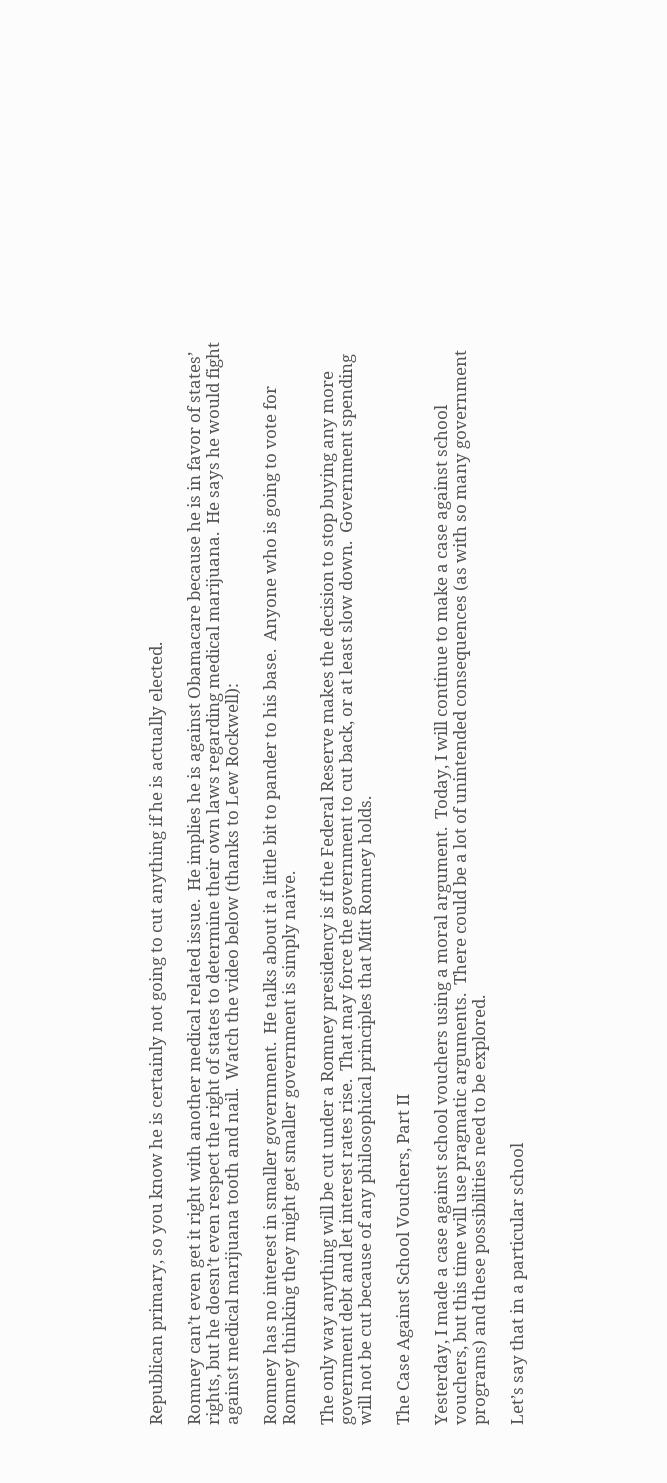Republican primary, so you know he is certainly not going to cut anything if he is actually elected.

Romney can’t even get it right with another medical related issue.  He implies he is against Obamacare because he is in favor of states’ rights, but he doesn’t even respect the right of states to determine their own laws regarding medical marijuana.  He says he would fight against medical marijuana tooth and nail.  Watch the video below (thanks to Lew Rockwell):

Romney has no interest in smaller government.  He talks about it a little bit to pander to his base.  Anyone who is going to vote for Romney thinking they might get smaller government is simply naive.

The only way anything will be cut under a Romney presidency is if the Federal Reserve makes the decision to stop buying any more government debt and let interest rates rise.  That may force the government to cut back, or at least slow down.  Government spending will not be cut because of any philosophical principles that Mitt Romney holds.

The Case Against School Vouchers, Part II

Yesterday, I made a case against school vouchers using a moral argument.  Today, I will continue to make a case against school vouchers, but this time will use pragmatic arguments.  There could be a lot of unintended consequences (as with so many government programs) and these possibilities need to be explored.

Let’s say that in a particular school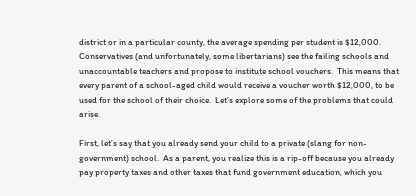district or in a particular county, the average spending per student is $12,000.  Conservatives (and unfortunately, some libertarians) see the failing schools and unaccountable teachers and propose to institute school vouchers.  This means that every parent of a school-aged child would receive a voucher worth $12,000, to be used for the school of their choice.  Let’s explore some of the problems that could arise.

First, let’s say that you already send your child to a private (slang for non-government) school.  As a parent, you realize this is a rip-off because you already pay property taxes and other taxes that fund government education, which you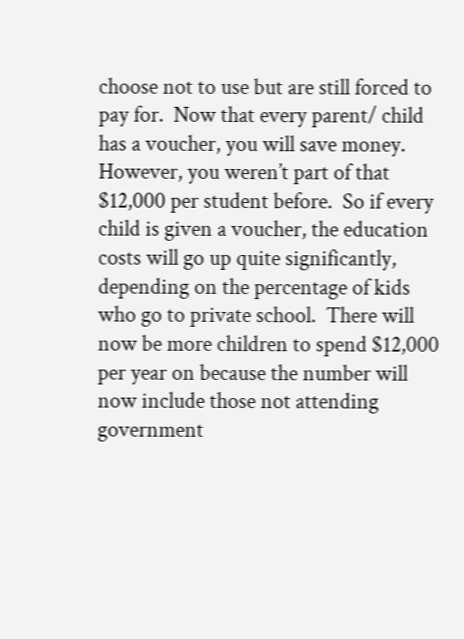choose not to use but are still forced to pay for.  Now that every parent/ child has a voucher, you will save money.  However, you weren’t part of that $12,000 per student before.  So if every child is given a voucher, the education costs will go up quite significantly, depending on the percentage of kids who go to private school.  There will now be more children to spend $12,000 per year on because the number will now include those not attending government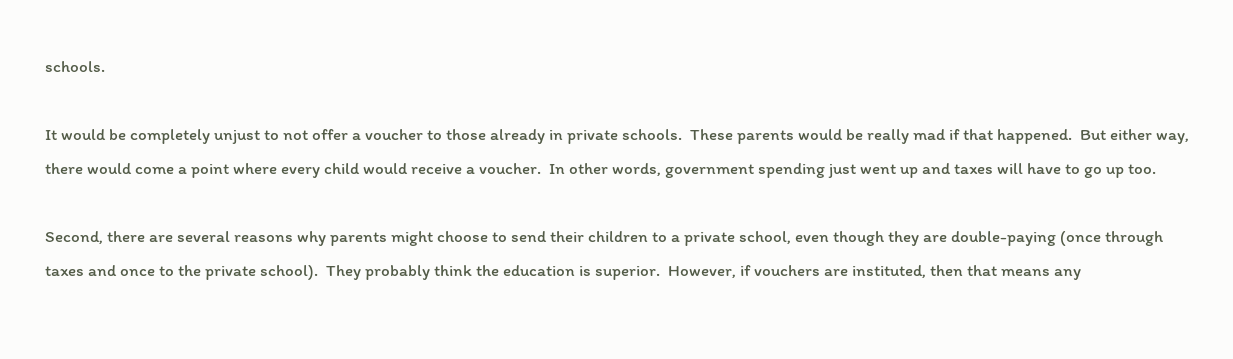schools.

It would be completely unjust to not offer a voucher to those already in private schools.  These parents would be really mad if that happened.  But either way, there would come a point where every child would receive a voucher.  In other words, government spending just went up and taxes will have to go up too.

Second, there are several reasons why parents might choose to send their children to a private school, even though they are double-paying (once through taxes and once to the private school).  They probably think the education is superior.  However, if vouchers are instituted, then that means any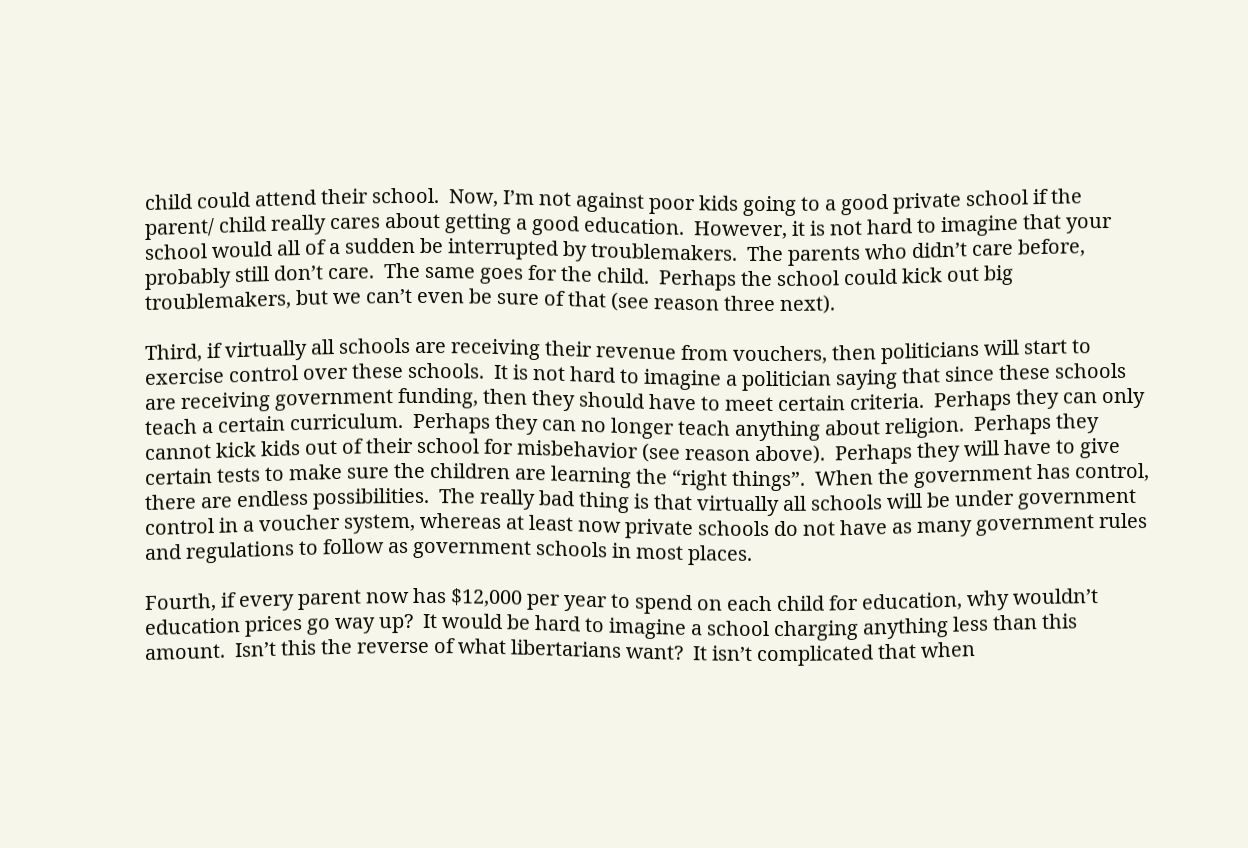child could attend their school.  Now, I’m not against poor kids going to a good private school if the parent/ child really cares about getting a good education.  However, it is not hard to imagine that your school would all of a sudden be interrupted by troublemakers.  The parents who didn’t care before, probably still don’t care.  The same goes for the child.  Perhaps the school could kick out big troublemakers, but we can’t even be sure of that (see reason three next).

Third, if virtually all schools are receiving their revenue from vouchers, then politicians will start to exercise control over these schools.  It is not hard to imagine a politician saying that since these schools are receiving government funding, then they should have to meet certain criteria.  Perhaps they can only teach a certain curriculum.  Perhaps they can no longer teach anything about religion.  Perhaps they cannot kick kids out of their school for misbehavior (see reason above).  Perhaps they will have to give certain tests to make sure the children are learning the “right things”.  When the government has control, there are endless possibilities.  The really bad thing is that virtually all schools will be under government control in a voucher system, whereas at least now private schools do not have as many government rules and regulations to follow as government schools in most places.

Fourth, if every parent now has $12,000 per year to spend on each child for education, why wouldn’t education prices go way up?  It would be hard to imagine a school charging anything less than this amount.  Isn’t this the reverse of what libertarians want?  It isn’t complicated that when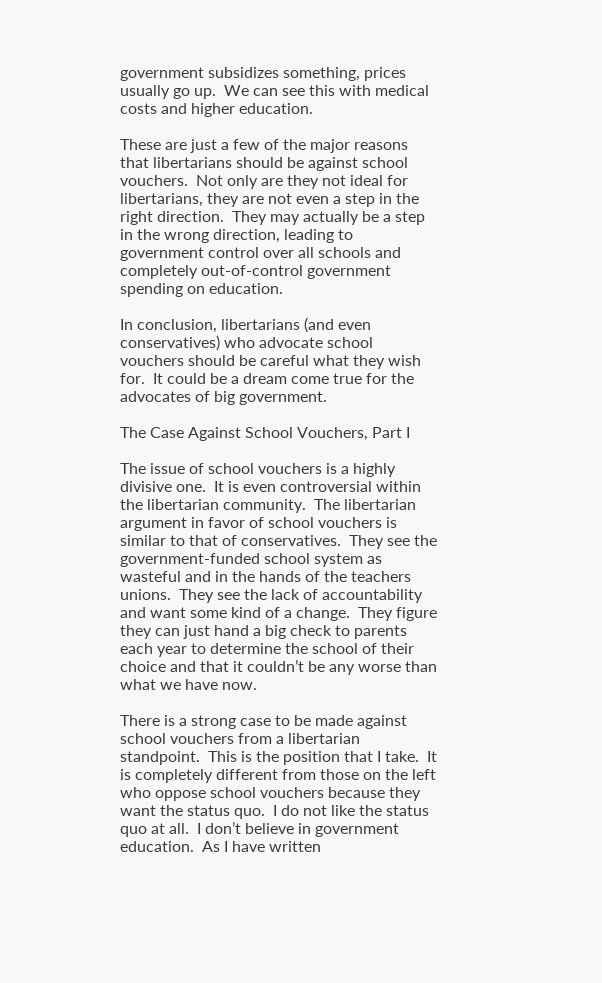government subsidizes something, prices usually go up.  We can see this with medical costs and higher education.

These are just a few of the major reasons that libertarians should be against school vouchers.  Not only are they not ideal for libertarians, they are not even a step in the right direction.  They may actually be a step in the wrong direction, leading to government control over all schools and completely out-of-control government spending on education.

In conclusion, libertarians (and even conservatives) who advocate school vouchers should be careful what they wish for.  It could be a dream come true for the advocates of big government.

The Case Against School Vouchers, Part I

The issue of school vouchers is a highly divisive one.  It is even controversial within the libertarian community.  The libertarian argument in favor of school vouchers is similar to that of conservatives.  They see the government-funded school system as wasteful and in the hands of the teachers unions.  They see the lack of accountability and want some kind of a change.  They figure they can just hand a big check to parents each year to determine the school of their choice and that it couldn’t be any worse than what we have now.

There is a strong case to be made against school vouchers from a libertarian standpoint.  This is the position that I take.  It is completely different from those on the left who oppose school vouchers because they want the status quo.  I do not like the status quo at all.  I don’t believe in government education.  As I have written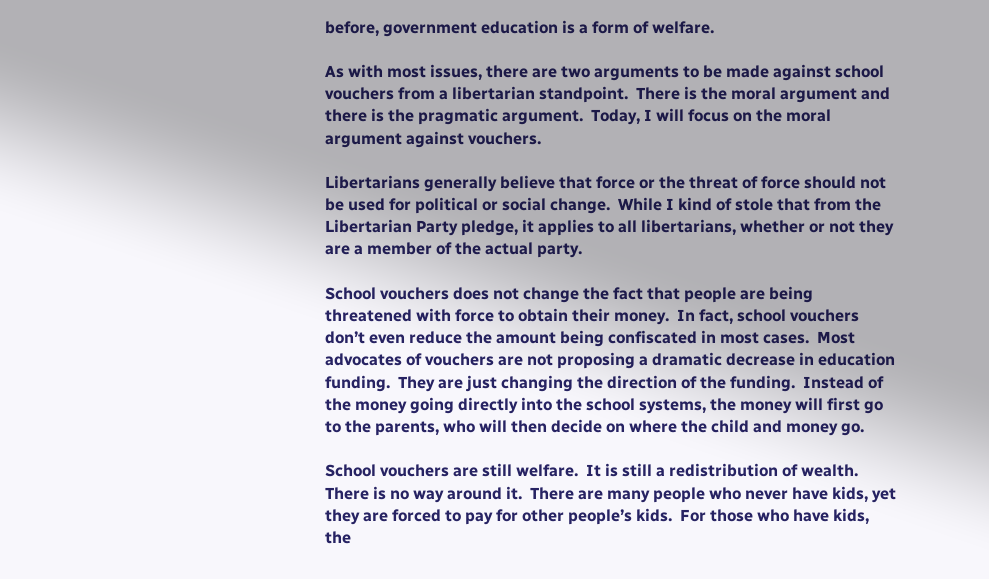before, government education is a form of welfare.

As with most issues, there are two arguments to be made against school vouchers from a libertarian standpoint.  There is the moral argument and there is the pragmatic argument.  Today, I will focus on the moral argument against vouchers.

Libertarians generally believe that force or the threat of force should not be used for political or social change.  While I kind of stole that from the Libertarian Party pledge, it applies to all libertarians, whether or not they are a member of the actual party.

School vouchers does not change the fact that people are being threatened with force to obtain their money.  In fact, school vouchers don’t even reduce the amount being confiscated in most cases.  Most advocates of vouchers are not proposing a dramatic decrease in education funding.  They are just changing the direction of the funding.  Instead of the money going directly into the school systems, the money will first go to the parents, who will then decide on where the child and money go.

School vouchers are still welfare.  It is still a redistribution of wealth.  There is no way around it.  There are many people who never have kids, yet they are forced to pay for other people’s kids.  For those who have kids, the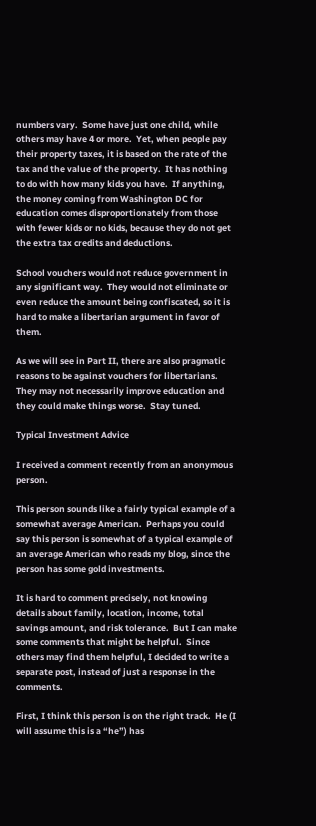numbers vary.  Some have just one child, while others may have 4 or more.  Yet, when people pay their property taxes, it is based on the rate of the tax and the value of the property.  It has nothing to do with how many kids you have.  If anything, the money coming from Washington DC for education comes disproportionately from those with fewer kids or no kids, because they do not get the extra tax credits and deductions.

School vouchers would not reduce government in any significant way.  They would not eliminate or even reduce the amount being confiscated, so it is hard to make a libertarian argument in favor of them.

As we will see in Part II, there are also pragmatic reasons to be against vouchers for libertarians.  They may not necessarily improve education and they could make things worse.  Stay tuned.

Typical Investment Advice

I received a comment recently from an anonymous person.

This person sounds like a fairly typical example of a somewhat average American.  Perhaps you could say this person is somewhat of a typical example of an average American who reads my blog, since the person has some gold investments.

It is hard to comment precisely, not knowing details about family, location, income, total savings amount, and risk tolerance.  But I can make some comments that might be helpful.  Since others may find them helpful, I decided to write a separate post, instead of just a response in the comments.

First, I think this person is on the right track.  He (I will assume this is a “he”) has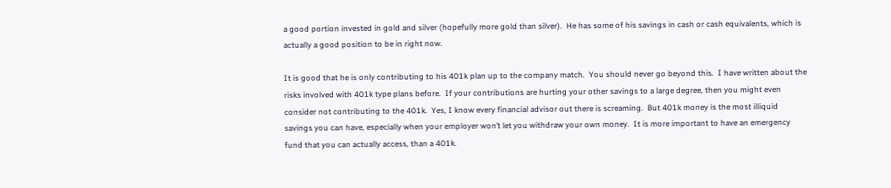a good portion invested in gold and silver (hopefully more gold than silver).  He has some of his savings in cash or cash equivalents, which is actually a good position to be in right now.

It is good that he is only contributing to his 401k plan up to the company match.  You should never go beyond this.  I have written about the risks involved with 401k type plans before.  If your contributions are hurting your other savings to a large degree, then you might even consider not contributing to the 401k.  Yes, I know every financial advisor out there is screaming.  But 401k money is the most illiquid savings you can have, especially when your employer won’t let you withdraw your own money.  It is more important to have an emergency fund that you can actually access, than a 401k.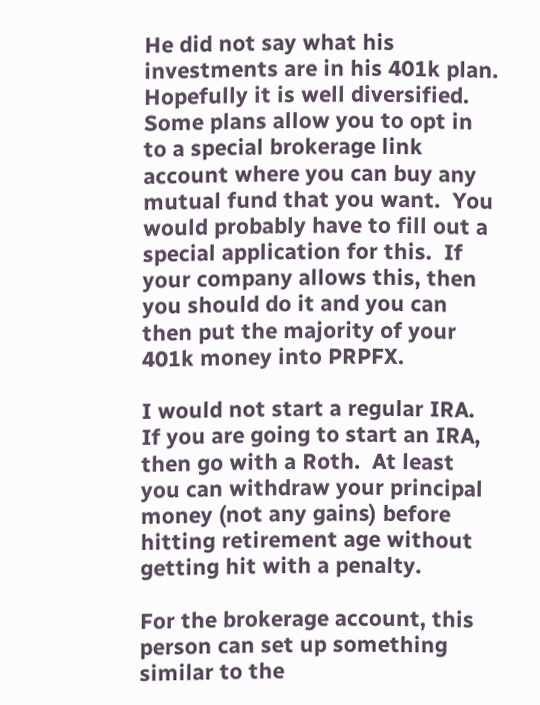He did not say what his investments are in his 401k plan.  Hopefully it is well diversified.  Some plans allow you to opt in to a special brokerage link account where you can buy any mutual fund that you want.  You would probably have to fill out a special application for this.  If your company allows this, then you should do it and you can then put the majority of your 401k money into PRPFX.

I would not start a regular IRA.  If you are going to start an IRA, then go with a Roth.  At least you can withdraw your principal money (not any gains) before hitting retirement age without getting hit with a penalty.

For the brokerage account, this person can set up something similar to the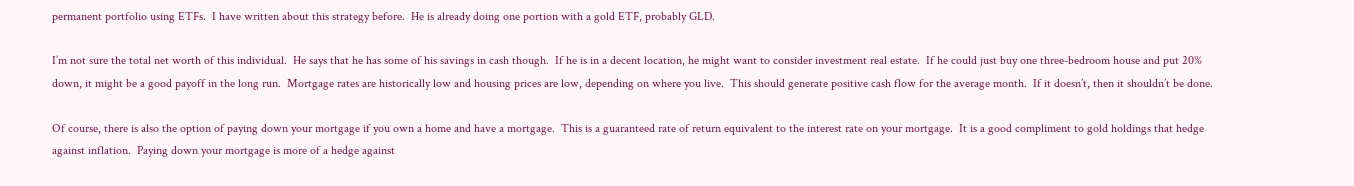permanent portfolio using ETFs.  I have written about this strategy before.  He is already doing one portion with a gold ETF, probably GLD.

I’m not sure the total net worth of this individual.  He says that he has some of his savings in cash though.  If he is in a decent location, he might want to consider investment real estate.  If he could just buy one three-bedroom house and put 20% down, it might be a good payoff in the long run.  Mortgage rates are historically low and housing prices are low, depending on where you live.  This should generate positive cash flow for the average month.  If it doesn’t, then it shouldn’t be done.

Of course, there is also the option of paying down your mortgage if you own a home and have a mortgage.  This is a guaranteed rate of return equivalent to the interest rate on your mortgage.  It is a good compliment to gold holdings that hedge against inflation.  Paying down your mortgage is more of a hedge against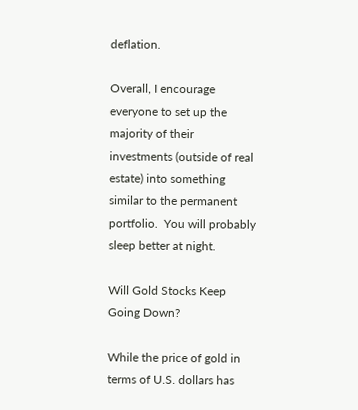deflation.

Overall, I encourage everyone to set up the majority of their investments (outside of real estate) into something similar to the permanent portfolio.  You will probably sleep better at night.

Will Gold Stocks Keep Going Down?

While the price of gold in terms of U.S. dollars has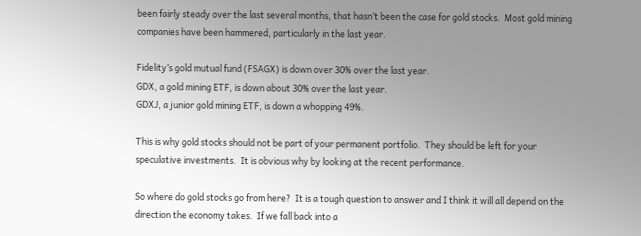been fairly steady over the last several months, that hasn’t been the case for gold stocks.  Most gold mining companies have been hammered, particularly in the last year.

Fidelity’s gold mutual fund (FSAGX) is down over 30% over the last year.
GDX, a gold mining ETF, is down about 30% over the last year.
GDXJ, a junior gold mining ETF, is down a whopping 49%.

This is why gold stocks should not be part of your permanent portfolio.  They should be left for your speculative investments.  It is obvious why by looking at the recent performance.

So where do gold stocks go from here?  It is a tough question to answer and I think it will all depend on the direction the economy takes.  If we fall back into a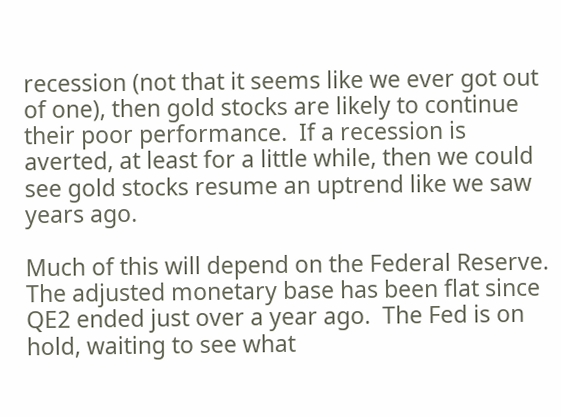recession (not that it seems like we ever got out of one), then gold stocks are likely to continue their poor performance.  If a recession is averted, at least for a little while, then we could see gold stocks resume an uptrend like we saw years ago.

Much of this will depend on the Federal Reserve.  The adjusted monetary base has been flat since QE2 ended just over a year ago.  The Fed is on hold, waiting to see what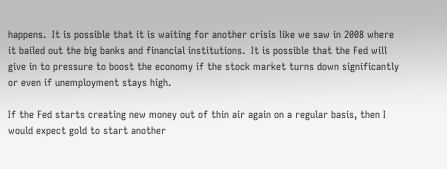happens.  It is possible that it is waiting for another crisis like we saw in 2008 where it bailed out the big banks and financial institutions.  It is possible that the Fed will give in to pressure to boost the economy if the stock market turns down significantly or even if unemployment stays high.

If the Fed starts creating new money out of thin air again on a regular basis, then I would expect gold to start another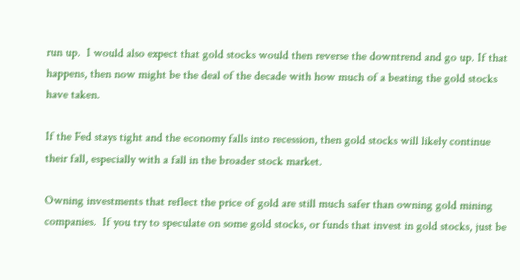run up.  I would also expect that gold stocks would then reverse the downtrend and go up. If that happens, then now might be the deal of the decade with how much of a beating the gold stocks have taken.

If the Fed stays tight and the economy falls into recession, then gold stocks will likely continue their fall, especially with a fall in the broader stock market.

Owning investments that reflect the price of gold are still much safer than owning gold mining companies.  If you try to speculate on some gold stocks, or funds that invest in gold stocks, just be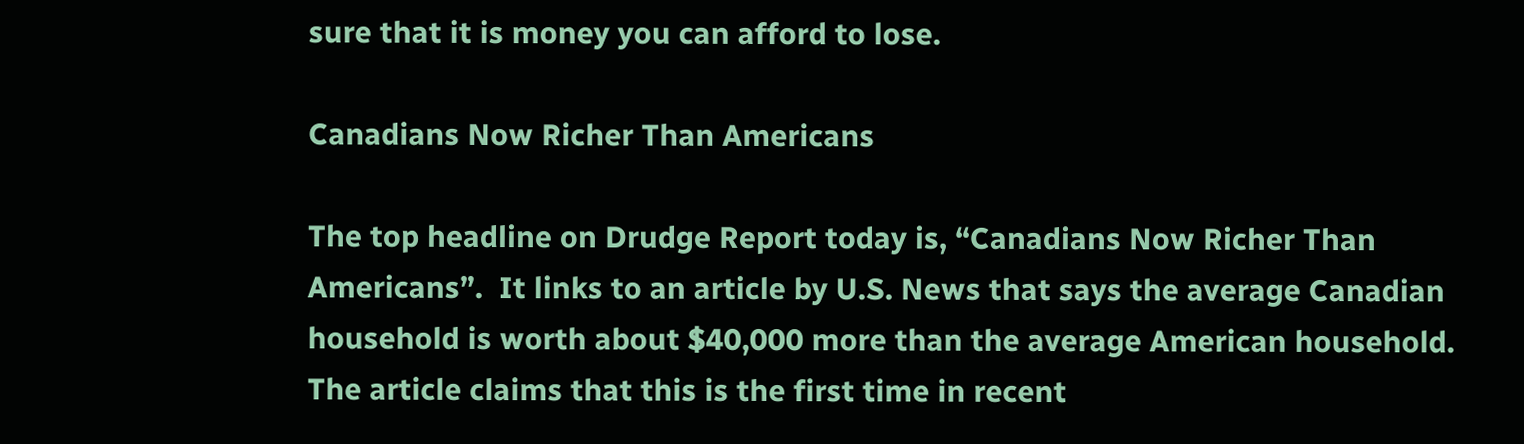sure that it is money you can afford to lose.

Canadians Now Richer Than Americans

The top headline on Drudge Report today is, “Canadians Now Richer Than Americans”.  It links to an article by U.S. News that says the average Canadian household is worth about $40,000 more than the average American household.  The article claims that this is the first time in recent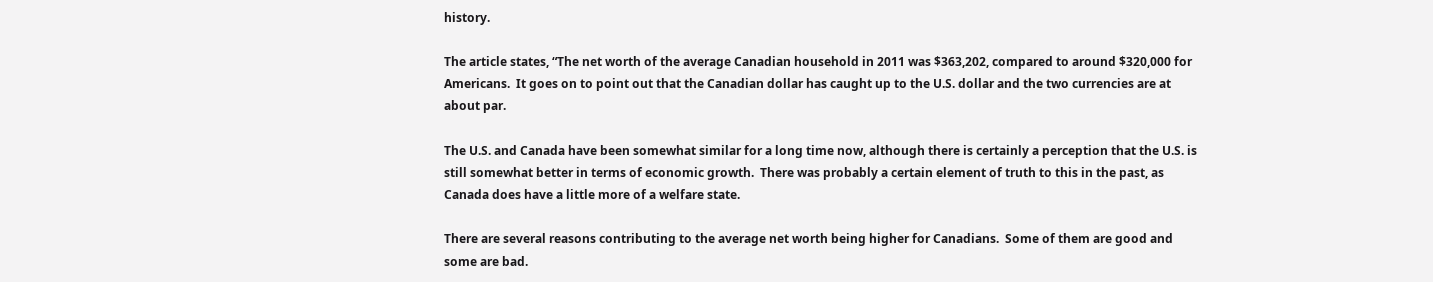history.

The article states, “The net worth of the average Canadian household in 2011 was $363,202, compared to around $320,000 for Americans.  It goes on to point out that the Canadian dollar has caught up to the U.S. dollar and the two currencies are at about par.

The U.S. and Canada have been somewhat similar for a long time now, although there is certainly a perception that the U.S. is still somewhat better in terms of economic growth.  There was probably a certain element of truth to this in the past, as Canada does have a little more of a welfare state.

There are several reasons contributing to the average net worth being higher for Canadians.  Some of them are good and some are bad.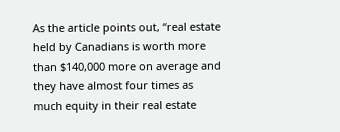As the article points out, “real estate held by Canadians is worth more than $140,000 more on average and they have almost four times as much equity in their real estate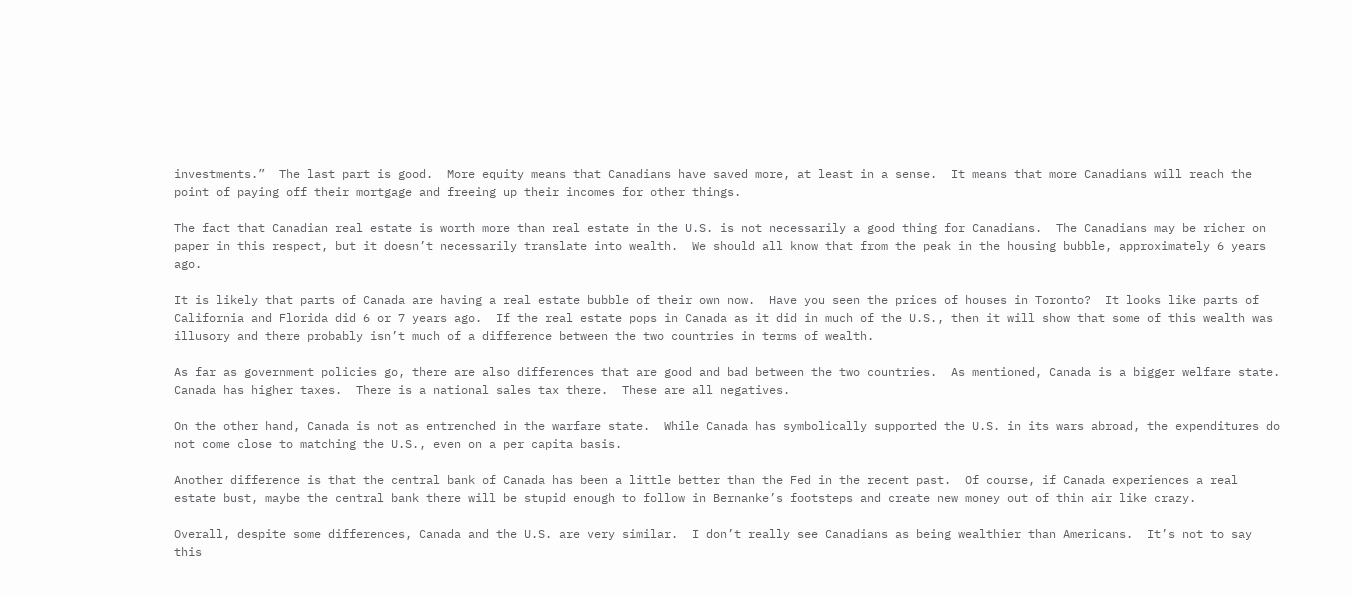investments.”  The last part is good.  More equity means that Canadians have saved more, at least in a sense.  It means that more Canadians will reach the point of paying off their mortgage and freeing up their incomes for other things.

The fact that Canadian real estate is worth more than real estate in the U.S. is not necessarily a good thing for Canadians.  The Canadians may be richer on paper in this respect, but it doesn’t necessarily translate into wealth.  We should all know that from the peak in the housing bubble, approximately 6 years ago.

It is likely that parts of Canada are having a real estate bubble of their own now.  Have you seen the prices of houses in Toronto?  It looks like parts of California and Florida did 6 or 7 years ago.  If the real estate pops in Canada as it did in much of the U.S., then it will show that some of this wealth was illusory and there probably isn’t much of a difference between the two countries in terms of wealth.

As far as government policies go, there are also differences that are good and bad between the two countries.  As mentioned, Canada is a bigger welfare state.  Canada has higher taxes.  There is a national sales tax there.  These are all negatives.

On the other hand, Canada is not as entrenched in the warfare state.  While Canada has symbolically supported the U.S. in its wars abroad, the expenditures do not come close to matching the U.S., even on a per capita basis.

Another difference is that the central bank of Canada has been a little better than the Fed in the recent past.  Of course, if Canada experiences a real estate bust, maybe the central bank there will be stupid enough to follow in Bernanke’s footsteps and create new money out of thin air like crazy.

Overall, despite some differences, Canada and the U.S. are very similar.  I don’t really see Canadians as being wealthier than Americans.  It’s not to say this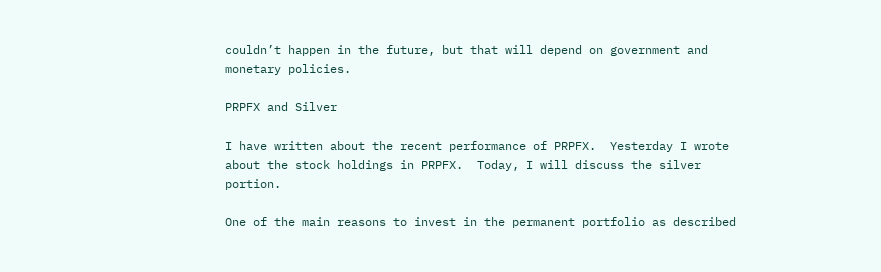couldn’t happen in the future, but that will depend on government and monetary policies.

PRPFX and Silver

I have written about the recent performance of PRPFX.  Yesterday I wrote about the stock holdings in PRPFX.  Today, I will discuss the silver portion.

One of the main reasons to invest in the permanent portfolio as described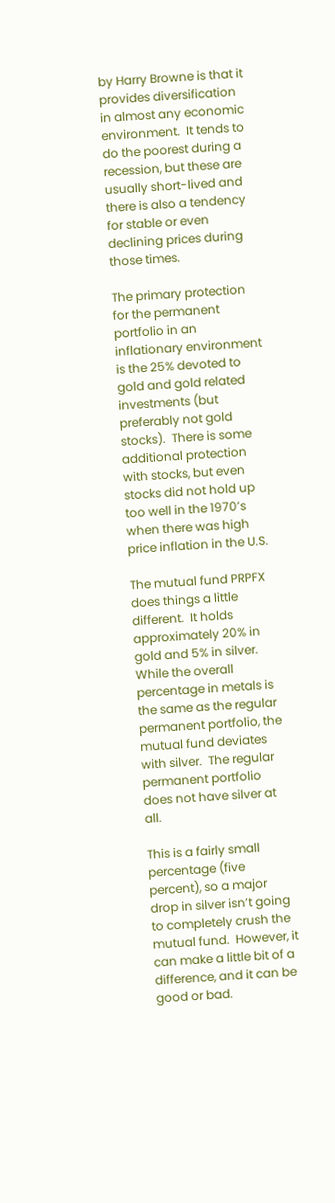by Harry Browne is that it provides diversification in almost any economic environment.  It tends to do the poorest during a recession, but these are usually short-lived and there is also a tendency for stable or even declining prices during those times.

The primary protection for the permanent portfolio in an inflationary environment is the 25% devoted to gold and gold related investments (but preferably not gold stocks).  There is some additional protection with stocks, but even stocks did not hold up too well in the 1970’s when there was high price inflation in the U.S.

The mutual fund PRPFX does things a little different.  It holds approximately 20% in gold and 5% in silver.  While the overall percentage in metals is the same as the regular permanent portfolio, the mutual fund deviates with silver.  The regular permanent portfolio does not have silver at all.

This is a fairly small percentage (five percent), so a major drop in silver isn’t going to completely crush the mutual fund.  However, it can make a little bit of a difference, and it can be good or bad.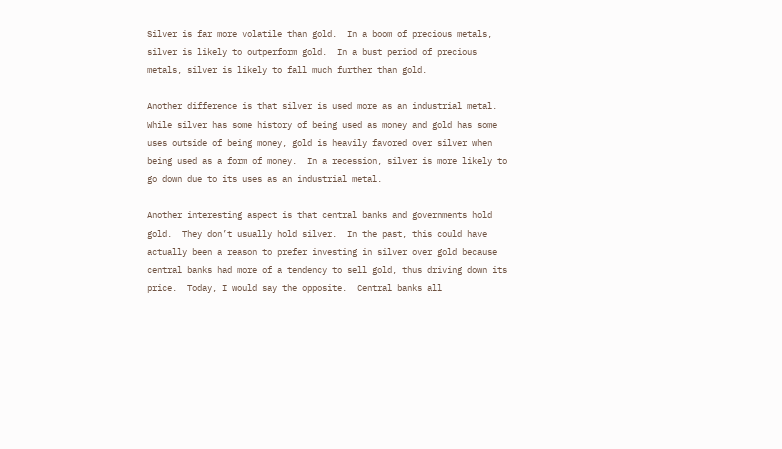Silver is far more volatile than gold.  In a boom of precious metals, silver is likely to outperform gold.  In a bust period of precious metals, silver is likely to fall much further than gold.

Another difference is that silver is used more as an industrial metal.  While silver has some history of being used as money and gold has some uses outside of being money, gold is heavily favored over silver when being used as a form of money.  In a recession, silver is more likely to go down due to its uses as an industrial metal.

Another interesting aspect is that central banks and governments hold gold.  They don’t usually hold silver.  In the past, this could have actually been a reason to prefer investing in silver over gold because central banks had more of a tendency to sell gold, thus driving down its price.  Today, I would say the opposite.  Central banks all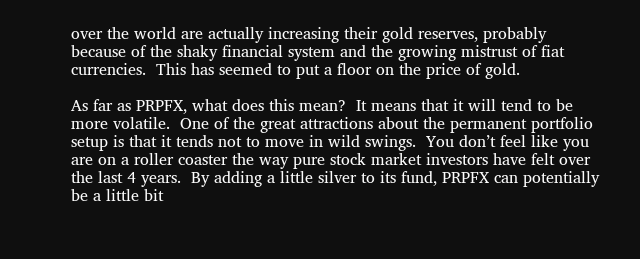over the world are actually increasing their gold reserves, probably because of the shaky financial system and the growing mistrust of fiat currencies.  This has seemed to put a floor on the price of gold.

As far as PRPFX, what does this mean?  It means that it will tend to be more volatile.  One of the great attractions about the permanent portfolio setup is that it tends not to move in wild swings.  You don’t feel like you are on a roller coaster the way pure stock market investors have felt over the last 4 years.  By adding a little silver to its fund, PRPFX can potentially be a little bit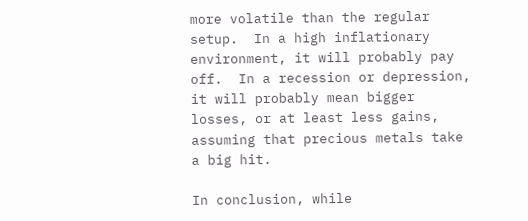more volatile than the regular setup.  In a high inflationary environment, it will probably pay off.  In a recession or depression, it will probably mean bigger losses, or at least less gains, assuming that precious metals take a big hit.

In conclusion, while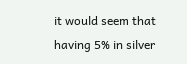it would seem that having 5% in silver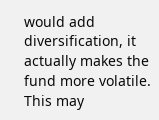would add diversification, it actually makes the fund more volatile.  This may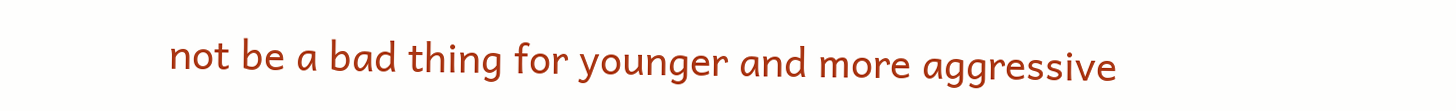not be a bad thing for younger and more aggressive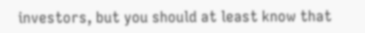investors, but you should at least know that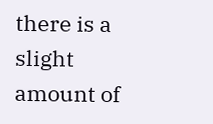there is a slight amount of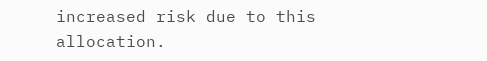increased risk due to this allocation.